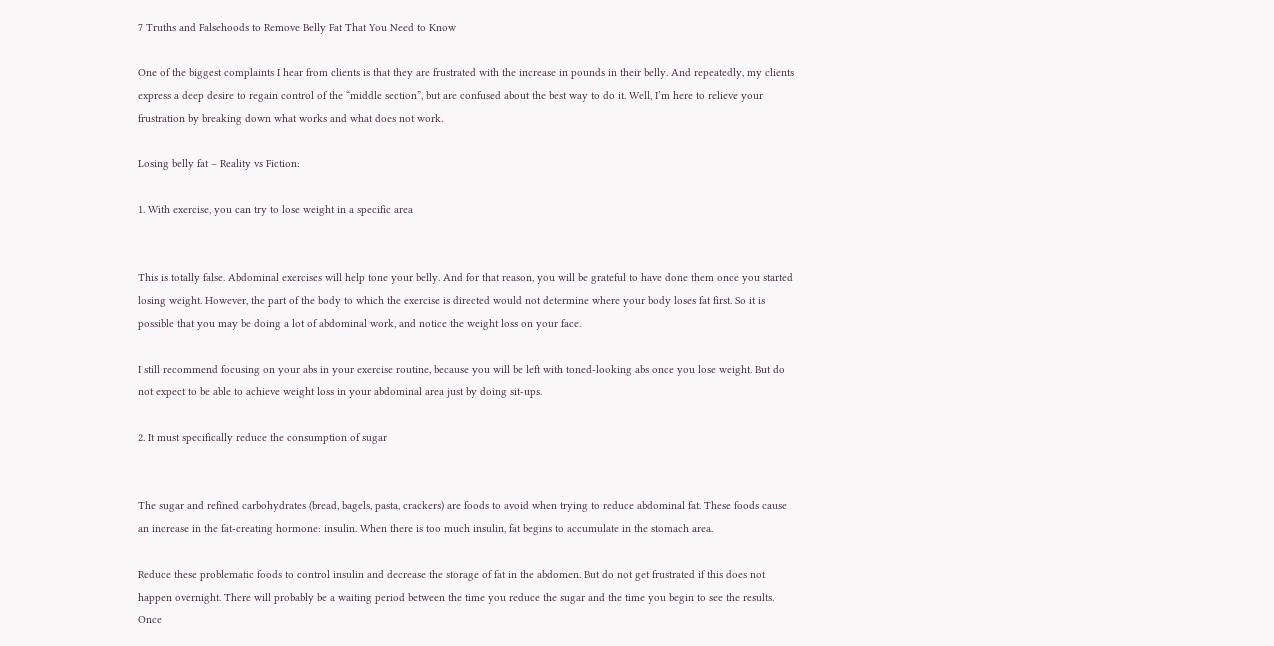7 Truths and Falsehoods to Remove Belly Fat That You Need to Know

One of the biggest complaints I hear from clients is that they are frustrated with the increase in pounds in their belly. And repeatedly, my clients express a deep desire to regain control of the “middle section”, but are confused about the best way to do it. Well, I’m here to relieve your frustration by breaking down what works and what does not work.

Losing belly fat – Reality vs Fiction:

1. With exercise, you can try to lose weight in a specific area


This is totally false. Abdominal exercises will help tone your belly. And for that reason, you will be grateful to have done them once you started losing weight. However, the part of the body to which the exercise is directed would not determine where your body loses fat first. So it is possible that you may be doing a lot of abdominal work, and notice the weight loss on your face.

I still recommend focusing on your abs in your exercise routine, because you will be left with toned-looking abs once you lose weight. But do not expect to be able to achieve weight loss in your abdominal area just by doing sit-ups.

2. It must specifically reduce the consumption of sugar


The sugar and refined carbohydrates (bread, bagels, pasta, crackers) are foods to avoid when trying to reduce abdominal fat. These foods cause an increase in the fat-creating hormone: insulin. When there is too much insulin, fat begins to accumulate in the stomach area.

Reduce these problematic foods to control insulin and decrease the storage of fat in the abdomen. But do not get frustrated if this does not happen overnight. There will probably be a waiting period between the time you reduce the sugar and the time you begin to see the results. Once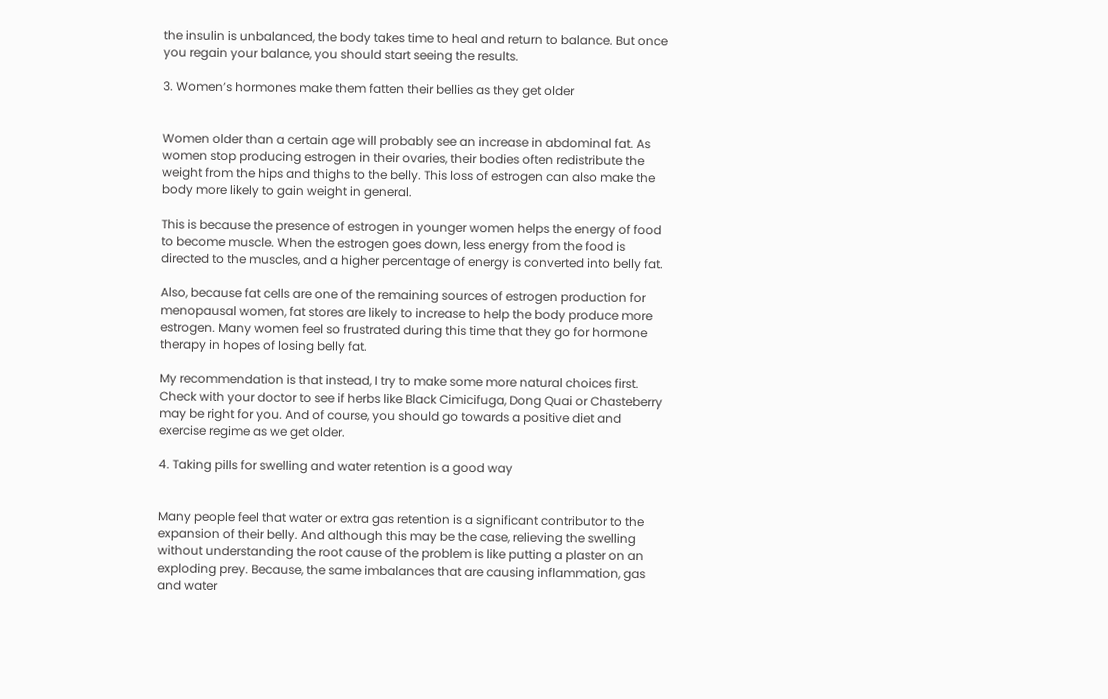the insulin is unbalanced, the body takes time to heal and return to balance. But once you regain your balance, you should start seeing the results.

3. Women’s hormones make them fatten their bellies as they get older


Women older than a certain age will probably see an increase in abdominal fat. As women stop producing estrogen in their ovaries, their bodies often redistribute the weight from the hips and thighs to the belly. This loss of estrogen can also make the body more likely to gain weight in general.

This is because the presence of estrogen in younger women helps the energy of food to become muscle. When the estrogen goes down, less energy from the food is directed to the muscles, and a higher percentage of energy is converted into belly fat.

Also, because fat cells are one of the remaining sources of estrogen production for menopausal women, fat stores are likely to increase to help the body produce more estrogen. Many women feel so frustrated during this time that they go for hormone therapy in hopes of losing belly fat.

My recommendation is that instead, I try to make some more natural choices first. Check with your doctor to see if herbs like Black Cimicifuga, Dong Quai or Chasteberry may be right for you. And of course, you should go towards a positive diet and exercise regime as we get older.

4. Taking pills for swelling and water retention is a good way


Many people feel that water or extra gas retention is a significant contributor to the expansion of their belly. And although this may be the case, relieving the swelling without understanding the root cause of the problem is like putting a plaster on an exploding prey. Because, the same imbalances that are causing inflammation, gas and water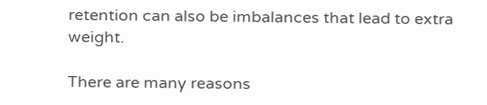retention can also be imbalances that lead to extra weight.

There are many reasons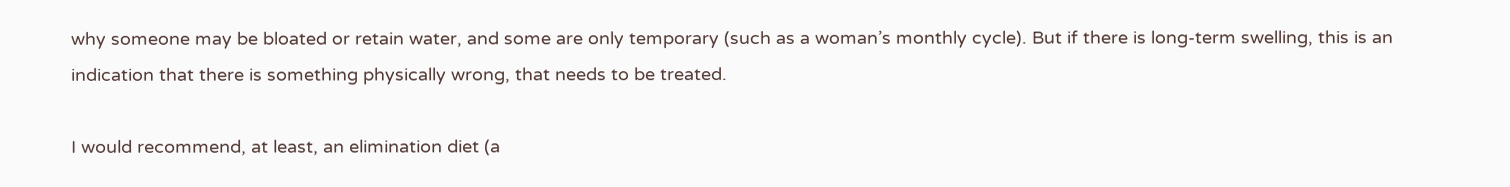why someone may be bloated or retain water, and some are only temporary (such as a woman’s monthly cycle). But if there is long-term swelling, this is an indication that there is something physically wrong, that needs to be treated.

I would recommend, at least, an elimination diet (a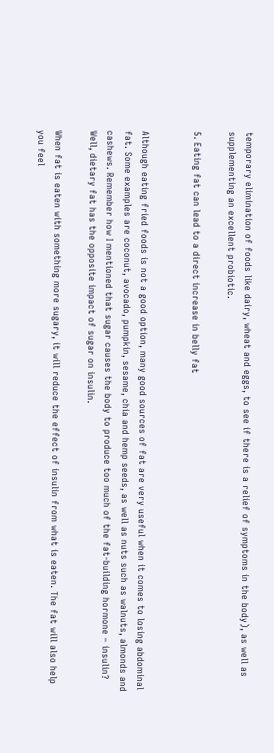temporary elimination of foods like dairy, wheat and eggs, to see if there is a relief of symptoms in the body), as well as supplementing an excellent probiotic.

5. Eating fat can lead to a direct increase in belly fat


Although eating fried foods is not a good option, many good sources of fat are very useful when it comes to losing abdominal fat. Some examples are coconut, avocado, pumpkin, sesame, chia and hemp seeds, as well as nuts such as walnuts, almonds and cashews. Remember how I mentioned that sugar causes the body to produce too much of the fat-building hormone – insulin? Well, dietary fat has the opposite impact of sugar on insulin.

When fat is eaten with something more sugary, it will reduce the effect of insulin from what is eaten. The fat will also help you feel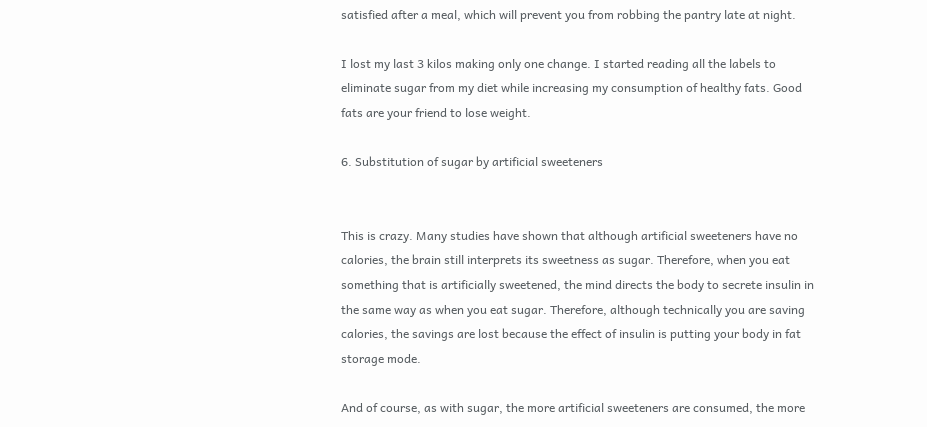satisfied after a meal, which will prevent you from robbing the pantry late at night.

I lost my last 3 kilos making only one change. I started reading all the labels to eliminate sugar from my diet while increasing my consumption of healthy fats. Good fats are your friend to lose weight.

6. Substitution of sugar by artificial sweeteners


This is crazy. Many studies have shown that although artificial sweeteners have no calories, the brain still interprets its sweetness as sugar. Therefore, when you eat something that is artificially sweetened, the mind directs the body to secrete insulin in the same way as when you eat sugar. Therefore, although technically you are saving calories, the savings are lost because the effect of insulin is putting your body in fat storage mode.

And of course, as with sugar, the more artificial sweeteners are consumed, the more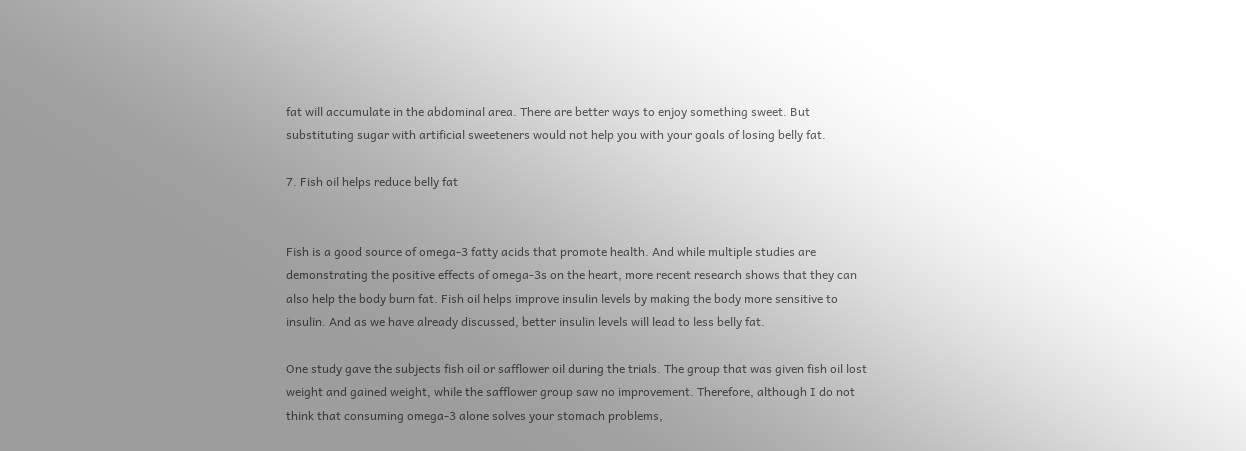fat will accumulate in the abdominal area. There are better ways to enjoy something sweet. But substituting sugar with artificial sweeteners would not help you with your goals of losing belly fat.

7. Fish oil helps reduce belly fat


Fish is a good source of omega-3 fatty acids that promote health. And while multiple studies are demonstrating the positive effects of omega-3s on the heart, more recent research shows that they can also help the body burn fat. Fish oil helps improve insulin levels by making the body more sensitive to insulin. And as we have already discussed, better insulin levels will lead to less belly fat.

One study gave the subjects fish oil or safflower oil during the trials. The group that was given fish oil lost weight and gained weight, while the safflower group saw no improvement. Therefore, although I do not think that consuming omega-3 alone solves your stomach problems,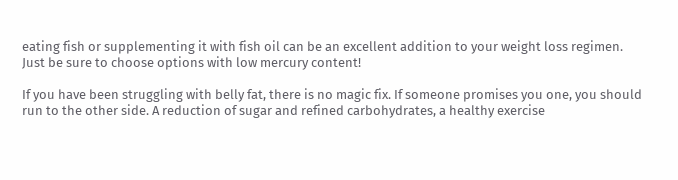eating fish or supplementing it with fish oil can be an excellent addition to your weight loss regimen. Just be sure to choose options with low mercury content!

If you have been struggling with belly fat, there is no magic fix. If someone promises you one, you should run to the other side. A reduction of sugar and refined carbohydrates, a healthy exercise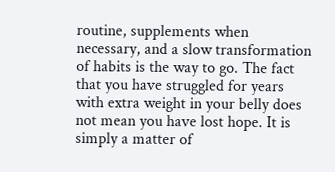routine, supplements when necessary, and a slow transformation of habits is the way to go. The fact that you have struggled for years with extra weight in your belly does not mean you have lost hope. It is simply a matter of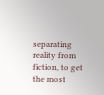separating reality from fiction, to get the most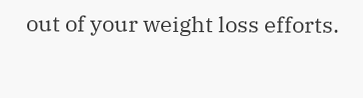out of your weight loss efforts.